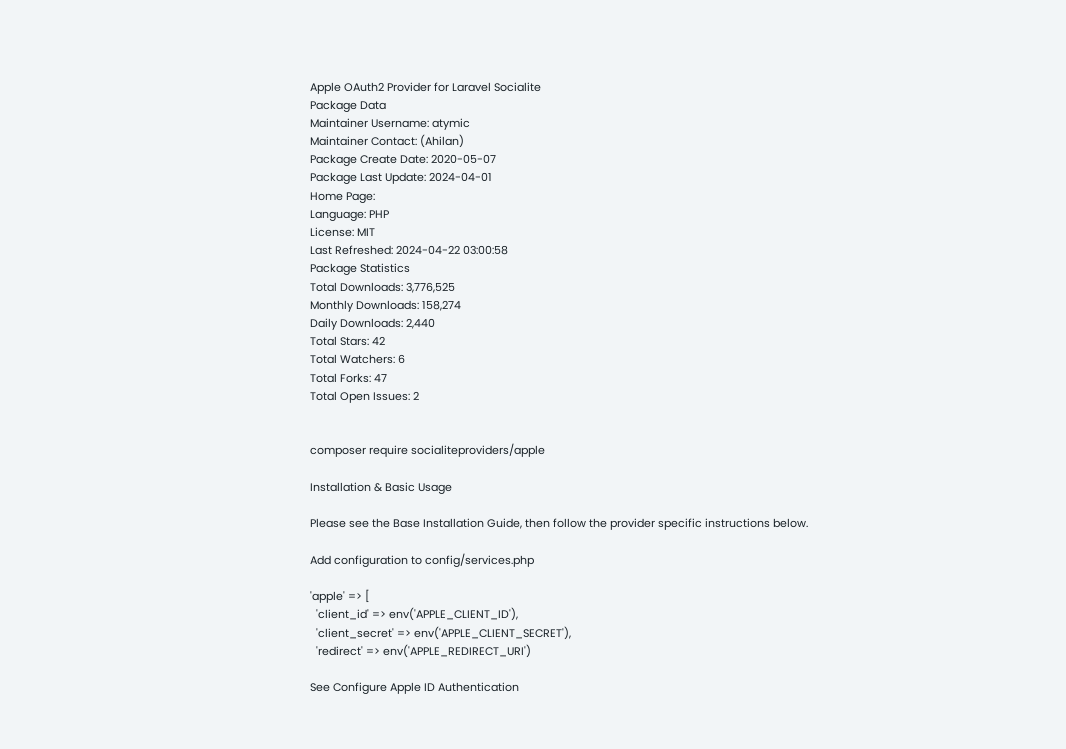Apple OAuth2 Provider for Laravel Socialite
Package Data
Maintainer Username: atymic
Maintainer Contact: (Ahilan)
Package Create Date: 2020-05-07
Package Last Update: 2024-04-01
Home Page:
Language: PHP
License: MIT
Last Refreshed: 2024-04-22 03:00:58
Package Statistics
Total Downloads: 3,776,525
Monthly Downloads: 158,274
Daily Downloads: 2,440
Total Stars: 42
Total Watchers: 6
Total Forks: 47
Total Open Issues: 2


composer require socialiteproviders/apple

Installation & Basic Usage

Please see the Base Installation Guide, then follow the provider specific instructions below.

Add configuration to config/services.php

'apple' => [
  'client_id' => env('APPLE_CLIENT_ID'),
  'client_secret' => env('APPLE_CLIENT_SECRET'),
  'redirect' => env('APPLE_REDIRECT_URI')

See Configure Apple ID Authentication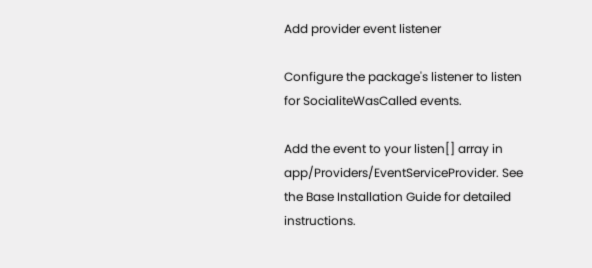Add provider event listener

Configure the package's listener to listen for SocialiteWasCalled events.

Add the event to your listen[] array in app/Providers/EventServiceProvider. See the Base Installation Guide for detailed instructions.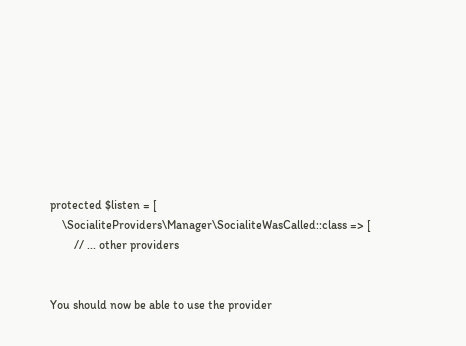protected $listen = [
    \SocialiteProviders\Manager\SocialiteWasCalled::class => [
        // ... other providers


You should now be able to use the provider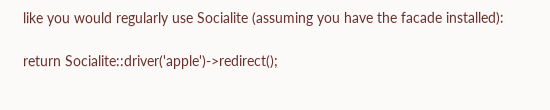like you would regularly use Socialite (assuming you have the facade installed):

return Socialite::driver('apple')->redirect();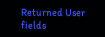Returned User fields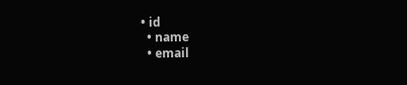• id
  • name
  • email